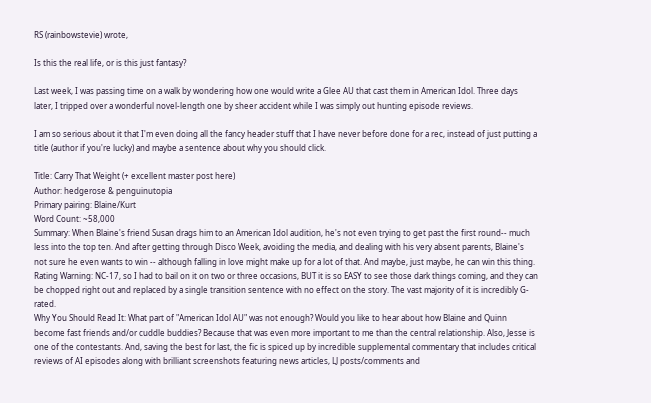RS (rainbowstevie) wrote,

Is this the real life, or is this just fantasy?

Last week, I was passing time on a walk by wondering how one would write a Glee AU that cast them in American Idol. Three days later, I tripped over a wonderful novel-length one by sheer accident while I was simply out hunting episode reviews.

I am so serious about it that I'm even doing all the fancy header stuff that I have never before done for a rec, instead of just putting a title (author if you're lucky) and maybe a sentence about why you should click.

Title: Carry That Weight (+ excellent master post here)
Author: hedgerose & penguinutopia
Primary pairing: Blaine/Kurt
Word Count: ~58,000
Summary: When Blaine's friend Susan drags him to an American Idol audition, he's not even trying to get past the first round-- much less into the top ten. And after getting through Disco Week, avoiding the media, and dealing with his very absent parents, Blaine's not sure he even wants to win -- although falling in love might make up for a lot of that. And maybe, just maybe, he can win this thing.
Rating Warning: NC-17, so I had to bail on it on two or three occasions, BUT it is so EASY to see those dark things coming, and they can be chopped right out and replaced by a single transition sentence with no effect on the story. The vast majority of it is incredibly G-rated.
Why You Should Read It: What part of "American Idol AU" was not enough? Would you like to hear about how Blaine and Quinn become fast friends and/or cuddle buddies? Because that was even more important to me than the central relationship. Also, Jesse is one of the contestants. And, saving the best for last, the fic is spiced up by incredible supplemental commentary that includes critical reviews of AI episodes along with brilliant screenshots featuring news articles, LJ posts/comments and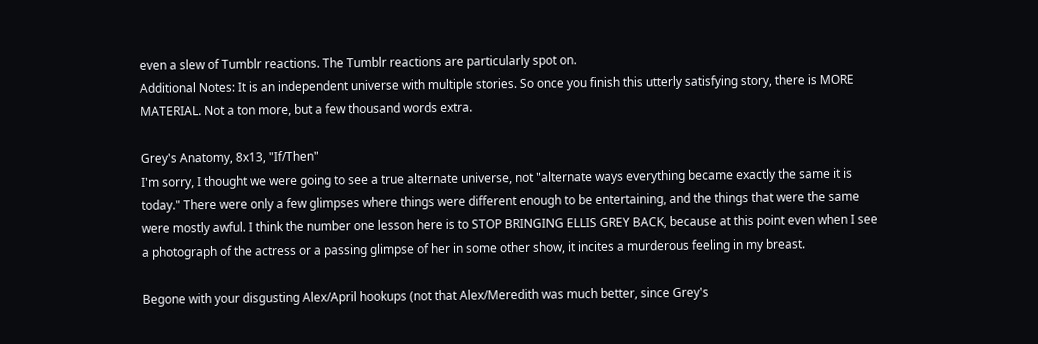even a slew of Tumblr reactions. The Tumblr reactions are particularly spot on.
Additional Notes: It is an independent universe with multiple stories. So once you finish this utterly satisfying story, there is MORE MATERIAL. Not a ton more, but a few thousand words extra.

Grey's Anatomy, 8x13, "If/Then"
I'm sorry, I thought we were going to see a true alternate universe, not "alternate ways everything became exactly the same it is today." There were only a few glimpses where things were different enough to be entertaining, and the things that were the same were mostly awful. I think the number one lesson here is to STOP BRINGING ELLIS GREY BACK, because at this point even when I see a photograph of the actress or a passing glimpse of her in some other show, it incites a murderous feeling in my breast.

Begone with your disgusting Alex/April hookups (not that Alex/Meredith was much better, since Grey's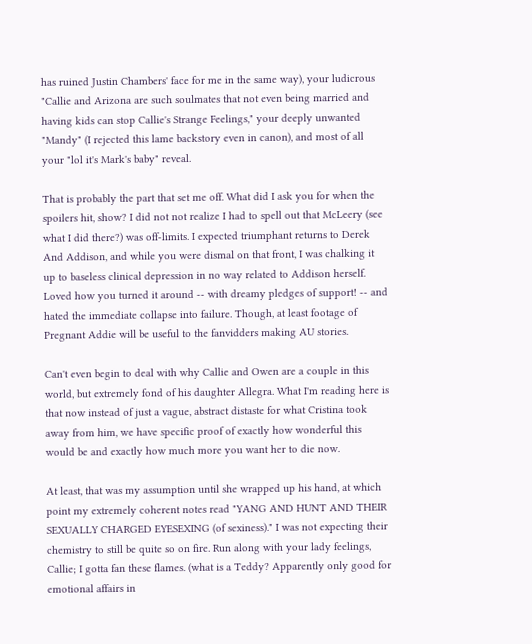has ruined Justin Chambers' face for me in the same way), your ludicrous "Callie and Arizona are such soulmates that not even being married and having kids can stop Callie's Strange Feelings," your deeply unwanted "Mandy" (I rejected this lame backstory even in canon), and most of all your "lol it's Mark's baby" reveal.

That is probably the part that set me off. What did I ask you for when the spoilers hit, show? I did not not realize I had to spell out that McLeery (see what I did there?) was off-limits. I expected triumphant returns to Derek And Addison, and while you were dismal on that front, I was chalking it up to baseless clinical depression in no way related to Addison herself. Loved how you turned it around -- with dreamy pledges of support! -- and hated the immediate collapse into failure. Though, at least footage of Pregnant Addie will be useful to the fanvidders making AU stories.

Can't even begin to deal with why Callie and Owen are a couple in this world, but extremely fond of his daughter Allegra. What I'm reading here is that now instead of just a vague, abstract distaste for what Cristina took away from him, we have specific proof of exactly how wonderful this would be and exactly how much more you want her to die now.

At least, that was my assumption until she wrapped up his hand, at which point my extremely coherent notes read "YANG AND HUNT AND THEIR SEXUALLY CHARGED EYESEXING (of sexiness)." I was not expecting their chemistry to still be quite so on fire. Run along with your lady feelings, Callie; I gotta fan these flames. (what is a Teddy? Apparently only good for emotional affairs in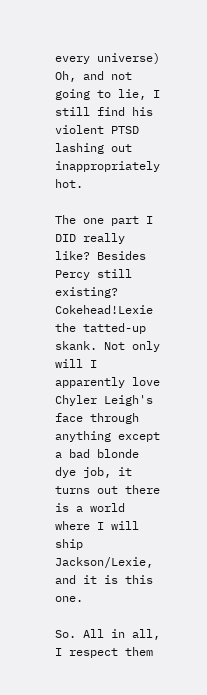every universe) Oh, and not going to lie, I still find his violent PTSD lashing out inappropriately hot.

The one part I DID really like? Besides Percy still existing? Cokehead!Lexie the tatted-up skank. Not only will I apparently love Chyler Leigh's face through anything except a bad blonde dye job, it turns out there is a world where I will ship Jackson/Lexie, and it is this one.

So. All in all, I respect them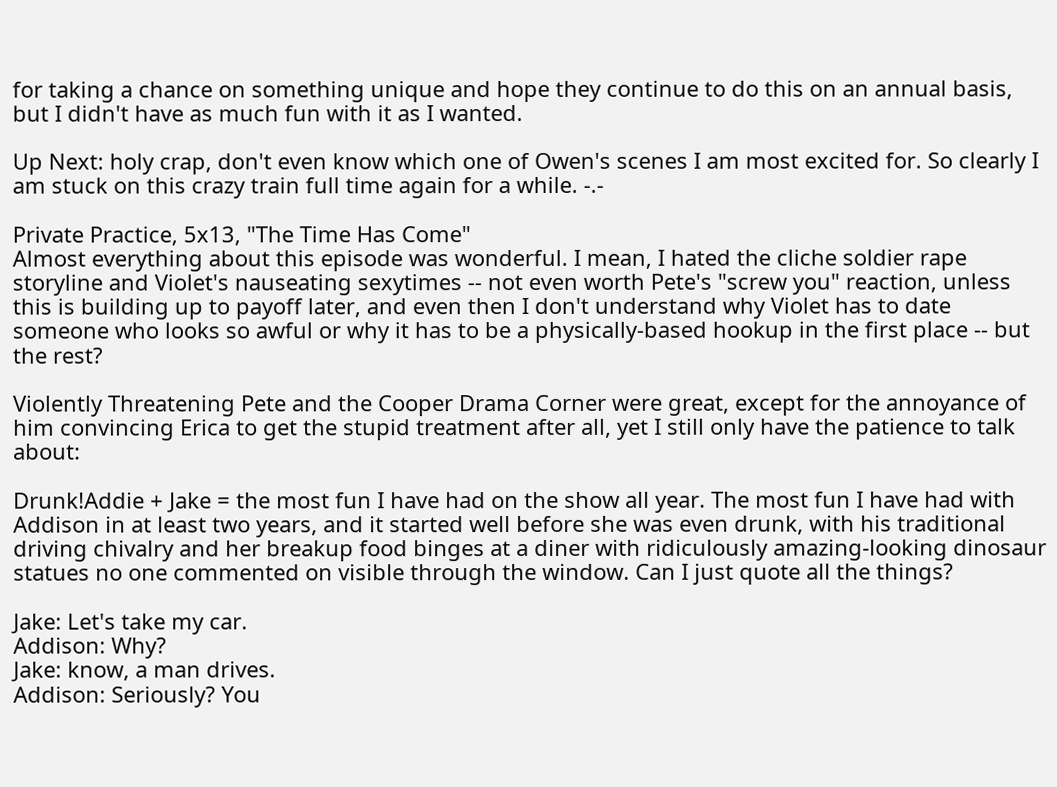for taking a chance on something unique and hope they continue to do this on an annual basis, but I didn't have as much fun with it as I wanted.

Up Next: holy crap, don't even know which one of Owen's scenes I am most excited for. So clearly I am stuck on this crazy train full time again for a while. -.-

Private Practice, 5x13, "The Time Has Come"
Almost everything about this episode was wonderful. I mean, I hated the cliche soldier rape storyline and Violet's nauseating sexytimes -- not even worth Pete's "screw you" reaction, unless this is building up to payoff later, and even then I don't understand why Violet has to date someone who looks so awful or why it has to be a physically-based hookup in the first place -- but the rest?

Violently Threatening Pete and the Cooper Drama Corner were great, except for the annoyance of him convincing Erica to get the stupid treatment after all, yet I still only have the patience to talk about:

Drunk!Addie + Jake = the most fun I have had on the show all year. The most fun I have had with Addison in at least two years, and it started well before she was even drunk, with his traditional driving chivalry and her breakup food binges at a diner with ridiculously amazing-looking dinosaur statues no one commented on visible through the window. Can I just quote all the things?

Jake: Let's take my car.
Addison: Why?
Jake: know, a man drives.
Addison: Seriously? You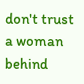don't trust a woman behind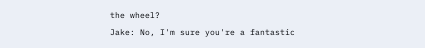the wheel?
Jake: No, I'm sure you're a fantastic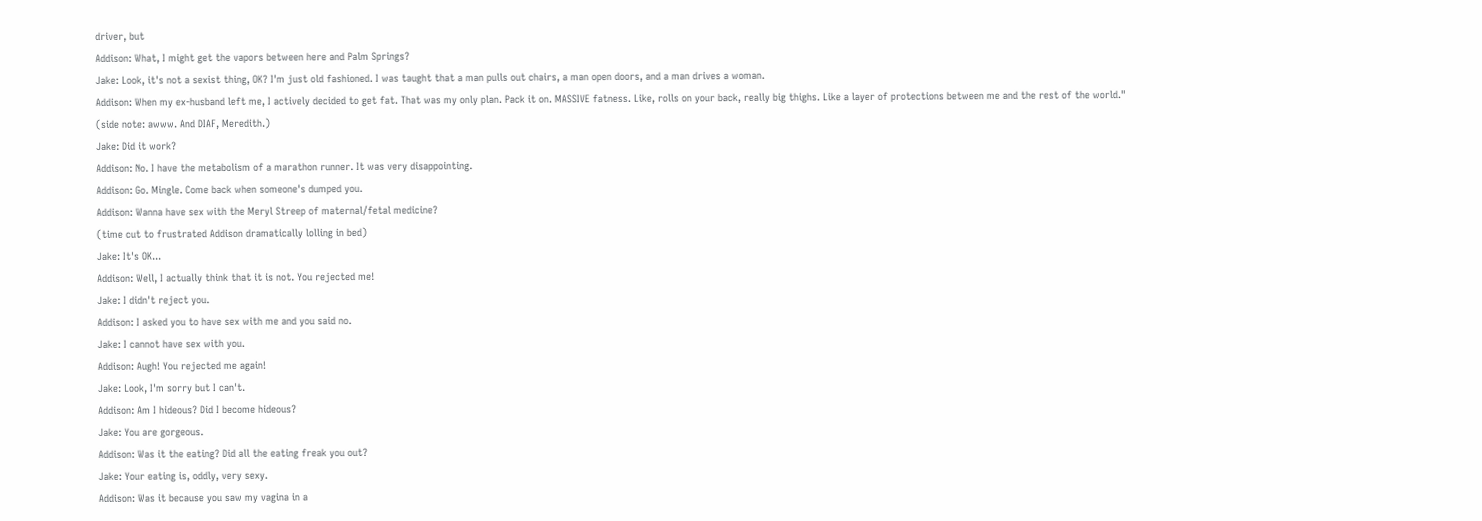driver, but
Addison: What, I might get the vapors between here and Palm Springs?
Jake: Look, it's not a sexist thing, OK? I'm just old fashioned. I was taught that a man pulls out chairs, a man open doors, and a man drives a woman.
Addison: When my ex-husband left me, I actively decided to get fat. That was my only plan. Pack it on. MASSIVE fatness. Like, rolls on your back, really big thighs. Like a layer of protections between me and the rest of the world."
(side note: awww. And DIAF, Meredith.)
Jake: Did it work?
Addison: No. I have the metabolism of a marathon runner. It was very disappointing.
Addison: Go. Mingle. Come back when someone's dumped you.
Addison: Wanna have sex with the Meryl Streep of maternal/fetal medicine?
(time cut to frustrated Addison dramatically lolling in bed)
Jake: It's OK...
Addison: Well, I actually think that it is not. You rejected me!
Jake: I didn't reject you.
Addison: I asked you to have sex with me and you said no.
Jake: I cannot have sex with you.
Addison: Augh! You rejected me again!
Jake: Look, I'm sorry but I can't.
Addison: Am I hideous? Did I become hideous?
Jake: You are gorgeous.
Addison: Was it the eating? Did all the eating freak you out?
Jake: Your eating is, oddly, very sexy.
Addison: Was it because you saw my vagina in a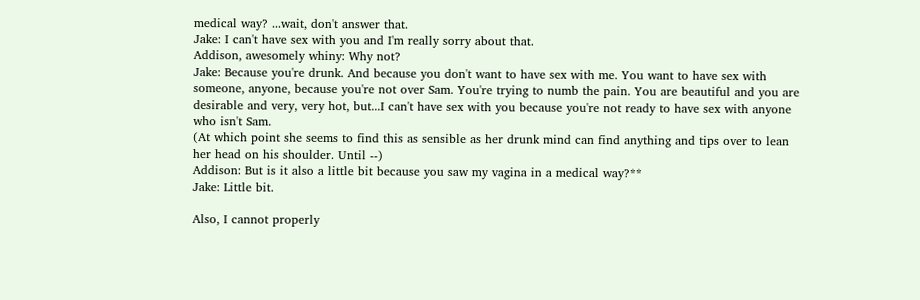medical way? ...wait, don't answer that.
Jake: I can't have sex with you and I'm really sorry about that.
Addison, awesomely whiny: Why not?
Jake: Because you're drunk. And because you don't want to have sex with me. You want to have sex with someone, anyone, because you're not over Sam. You're trying to numb the pain. You are beautiful and you are desirable and very, very hot, but...I can't have sex with you because you're not ready to have sex with anyone who isn't Sam.
(At which point she seems to find this as sensible as her drunk mind can find anything and tips over to lean her head on his shoulder. Until --)
Addison: But is it also a little bit because you saw my vagina in a medical way?**
Jake: Little bit.

Also, I cannot properly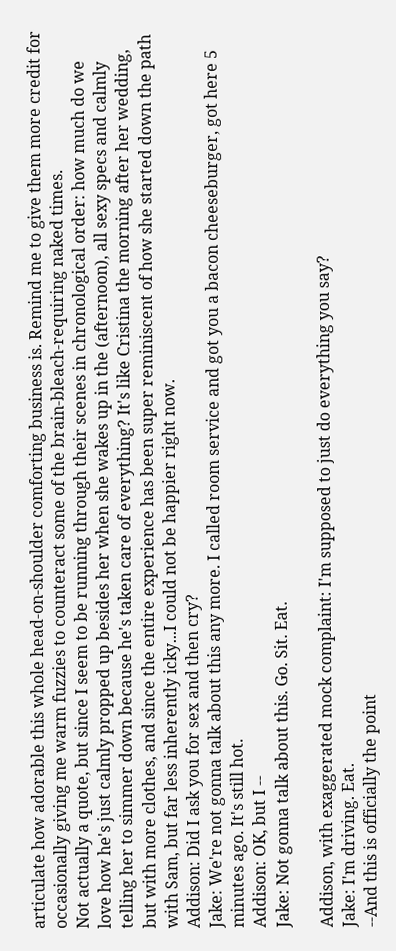articulate how adorable this whole head-on-shoulder comforting business is. Remind me to give them more credit for occasionally giving me warm fuzzies to counteract some of the brain-bleach-requiring naked times.
Not actually a quote, but since I seem to be running through their scenes in chronological order: how much do we love how he's just calmly propped up besides her when she wakes up in the (afternoon), all sexy specs and calmly telling her to simmer down because he's taken care of everything? It's like Cristina the morning after her wedding, but with more clothes, and since the entire experience has been super reminiscent of how she started down the path with Sam, but far less inherently icky...I could not be happier right now.
Addison: Did I ask you for sex and then cry?
Jake: We're not gonna talk about this any more. I called room service and got you a bacon cheeseburger, got here 5 minutes ago. It's still hot.
Addison: OK, but I --
Jake: Not gonna talk about this. Go. Sit. Eat.

Addison, with exaggerated mock complaint: I'm supposed to just do everything you say?
Jake: I'm driving. Eat.
--And this is officially the point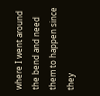where I went around the bend and need them to happen since they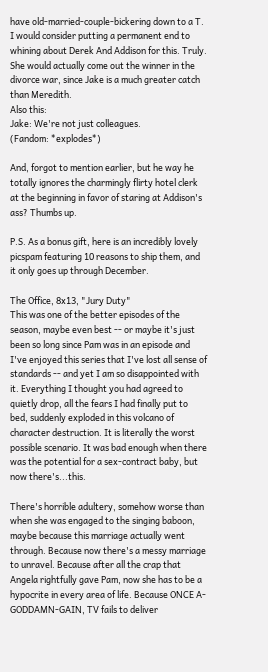have old-married-couple-bickering down to a T. I would consider putting a permanent end to whining about Derek And Addison for this. Truly. She would actually come out the winner in the divorce war, since Jake is a much greater catch than Meredith.
Also this:
Jake: We're not just colleagues.
(Fandom: *explodes*)

And, forgot to mention earlier, but he way he totally ignores the charmingly flirty hotel clerk at the beginning in favor of staring at Addison's ass? Thumbs up.

P.S. As a bonus gift, here is an incredibly lovely picspam featuring 10 reasons to ship them, and it only goes up through December.

The Office, 8x13, "Jury Duty"
This was one of the better episodes of the season, maybe even best -- or maybe it's just been so long since Pam was in an episode and I've enjoyed this series that I've lost all sense of standards -- and yet I am so disappointed with it. Everything I thought you had agreed to quietly drop, all the fears I had finally put to bed, suddenly exploded in this volcano of character destruction. It is literally the worst possible scenario. It was bad enough when there was the potential for a sex-contract baby, but now there's...this.

There's horrible adultery, somehow worse than when she was engaged to the singing baboon, maybe because this marriage actually went through. Because now there's a messy marriage to unravel. Because after all the crap that Angela rightfully gave Pam, now she has to be a hypocrite in every area of life. Because ONCE A-GODDAMN-GAIN, TV fails to deliver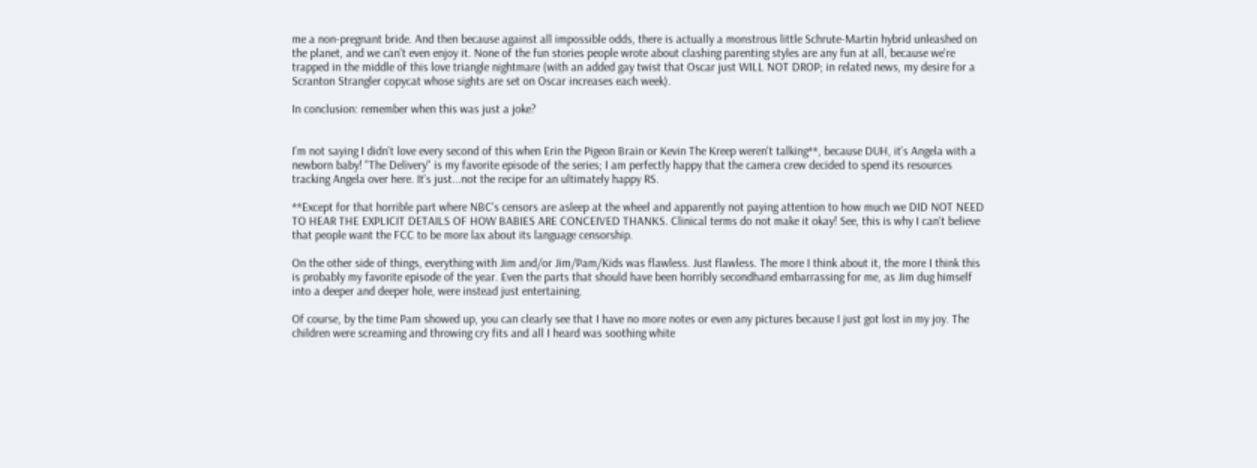me a non-pregnant bride. And then because against all impossible odds, there is actually a monstrous little Schrute-Martin hybrid unleashed on the planet, and we can't even enjoy it. None of the fun stories people wrote about clashing parenting styles are any fun at all, because we're trapped in the middle of this love triangle nightmare (with an added gay twist that Oscar just WILL NOT DROP; in related news, my desire for a Scranton Strangler copycat whose sights are set on Oscar increases each week).

In conclusion: remember when this was just a joke?


I'm not saying I didn't love every second of this when Erin the Pigeon Brain or Kevin The Kreep weren't talking**, because DUH, it's Angela with a newborn baby! "The Delivery" is my favorite episode of the series; I am perfectly happy that the camera crew decided to spend its resources tracking Angela over here. It's just...not the recipe for an ultimately happy RS.

**Except for that horrible part where NBC's censors are asleep at the wheel and apparently not paying attention to how much we DID NOT NEED TO HEAR THE EXPLICIT DETAILS OF HOW BABIES ARE CONCEIVED THANKS. Clinical terms do not make it okay! See, this is why I can't believe that people want the FCC to be more lax about its language censorship.

On the other side of things, everything with Jim and/or Jim/Pam/Kids was flawless. Just flawless. The more I think about it, the more I think this is probably my favorite episode of the year. Even the parts that should have been horribly secondhand embarrassing for me, as Jim dug himself into a deeper and deeper hole, were instead just entertaining.

Of course, by the time Pam showed up, you can clearly see that I have no more notes or even any pictures because I just got lost in my joy. The children were screaming and throwing cry fits and all I heard was soothing white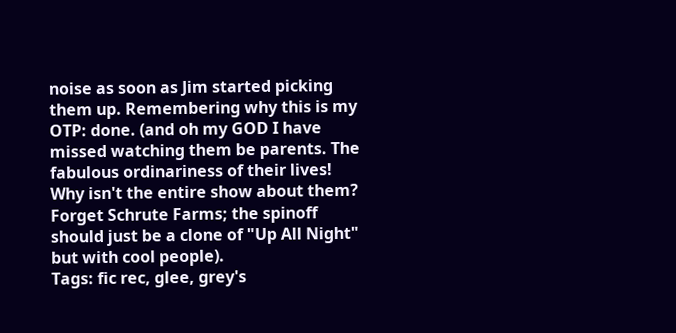noise as soon as Jim started picking them up. Remembering why this is my OTP: done. (and oh my GOD I have missed watching them be parents. The fabulous ordinariness of their lives! Why isn't the entire show about them? Forget Schrute Farms; the spinoff should just be a clone of "Up All Night" but with cool people).
Tags: fic rec, glee, grey's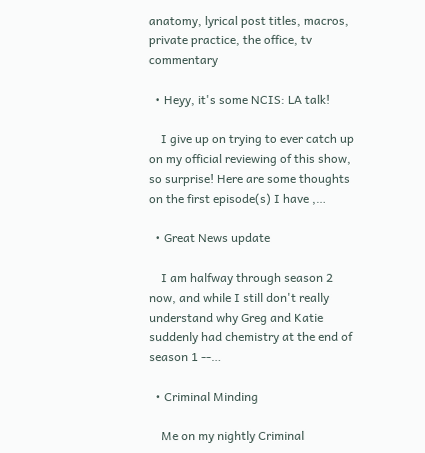anatomy, lyrical post titles, macros, private practice, the office, tv commentary

  • Heyy, it's some NCIS: LA talk!

    I give up on trying to ever catch up on my official reviewing of this show, so surprise! Here are some thoughts on the first episode(s) I have ,…

  • Great News update

    I am halfway through season 2 now, and while I still don't really understand why Greg and Katie suddenly had chemistry at the end of season 1 --…

  • Criminal Minding

    Me on my nightly Criminal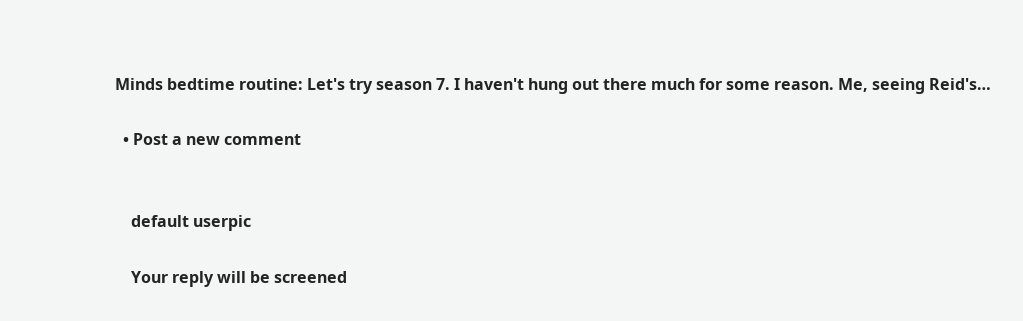Minds bedtime routine: Let's try season 7. I haven't hung out there much for some reason. Me, seeing Reid's…

  • Post a new comment


    default userpic

    Your reply will be screened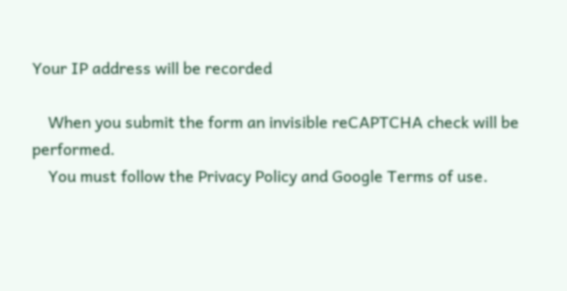Your IP address will be recorded

    When you submit the form an invisible reCAPTCHA check will be performed.
    You must follow the Privacy Policy and Google Terms of use.